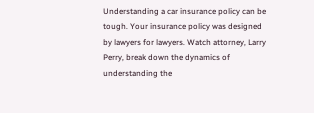Understanding a car insurance policy can be tough. Your insurance policy was designed by lawyers for lawyers. Watch attorney, Larry Perry, break down the dynamics of understanding the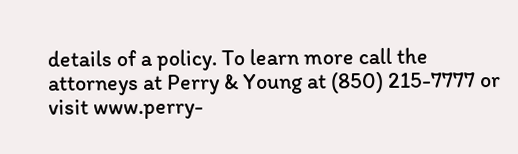details of a policy. To learn more call the attorneys at Perry & Young at (850) 215-7777 or visit www.perry-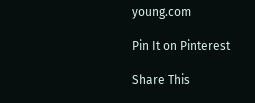young.com

Pin It on Pinterest

Share This